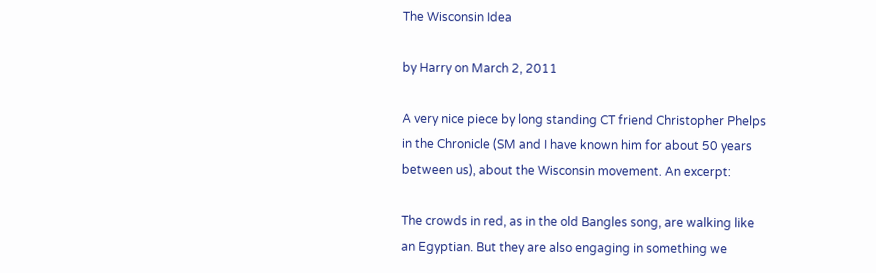The Wisconsin Idea

by Harry on March 2, 2011

A very nice piece by long standing CT friend Christopher Phelps in the Chronicle (SM and I have known him for about 50 years between us), about the Wisconsin movement. An excerpt:

The crowds in red, as in the old Bangles song, are walking like an Egyptian. But they are also engaging in something we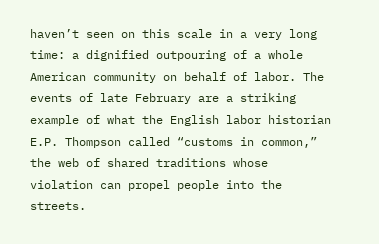haven’t seen on this scale in a very long time: a dignified outpouring of a whole American community on behalf of labor. The events of late February are a striking example of what the English labor historian E.P. Thompson called “customs in common,” the web of shared traditions whose violation can propel people into the streets.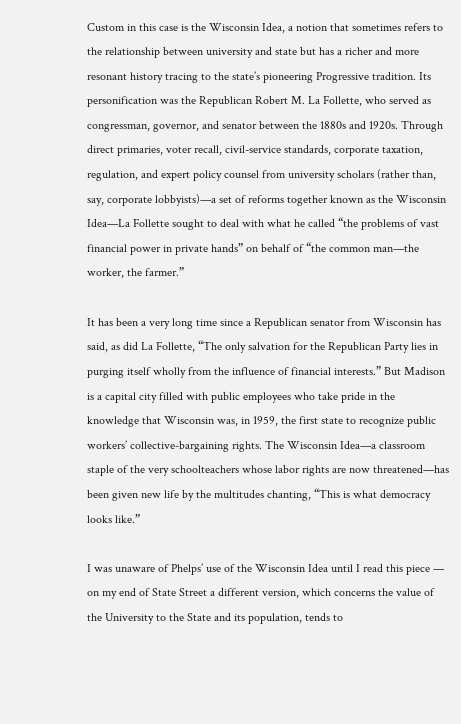Custom in this case is the Wisconsin Idea, a notion that sometimes refers to the relationship between university and state but has a richer and more resonant history tracing to the state’s pioneering Progressive tradition. Its personification was the Republican Robert M. La Follette, who served as congressman, governor, and senator between the 1880s and 1920s. Through direct primaries, voter recall, civil-service standards, corporate taxation, regulation, and expert policy counsel from university scholars (rather than, say, corporate lobbyists)—a set of reforms together known as the Wisconsin Idea—La Follette sought to deal with what he called “the problems of vast financial power in private hands” on behalf of “the common man—the worker, the farmer.”

It has been a very long time since a Republican senator from Wisconsin has said, as did La Follette, “The only salvation for the Republican Party lies in purging itself wholly from the influence of financial interests.” But Madison is a capital city filled with public employees who take pride in the knowledge that Wisconsin was, in 1959, the first state to recognize public workers’ collective-bargaining rights. The Wisconsin Idea—a classroom staple of the very schoolteachers whose labor rights are now threatened—has been given new life by the multitudes chanting, “This is what democracy looks like.”

I was unaware of Phelps’ use of the Wisconsin Idea until I read this piece — on my end of State Street a different version, which concerns the value of the University to the State and its population, tends to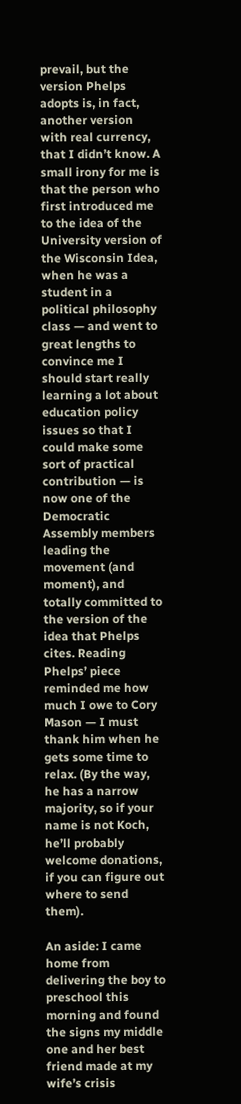prevail, but the version Phelps adopts is, in fact, another version with real currency, that I didn’t know. A small irony for me is that the person who first introduced me to the idea of the University version of the Wisconsin Idea, when he was a student in a political philosophy class — and went to great lengths to convince me I should start really learning a lot about education policy issues so that I could make some sort of practical contribution — is now one of the Democratic Assembly members leading the movement (and moment), and totally committed to the version of the idea that Phelps cites. Reading Phelps’ piece reminded me how much I owe to Cory Mason — I must thank him when he gets some time to relax. (By the way, he has a narrow majority, so if your name is not Koch, he’ll probably welcome donations, if you can figure out where to send them).

An aside: I came home from delivering the boy to preschool this morning and found the signs my middle one and her best friend made at my wife’s crisis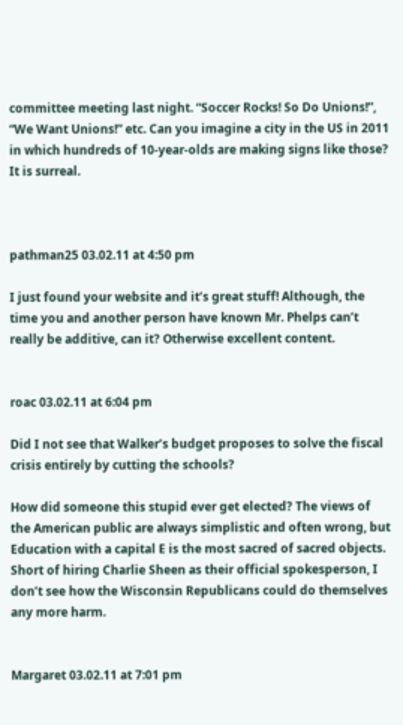committee meeting last night. “Soccer Rocks! So Do Unions!”, “We Want Unions!” etc. Can you imagine a city in the US in 2011 in which hundreds of 10-year-olds are making signs like those? It is surreal.



pathman25 03.02.11 at 4:50 pm

I just found your website and it’s great stuff! Although, the time you and another person have known Mr. Phelps can’t really be additive, can it? Otherwise excellent content.


roac 03.02.11 at 6:04 pm

Did I not see that Walker’s budget proposes to solve the fiscal crisis entirely by cutting the schools?

How did someone this stupid ever get elected? The views of the American public are always simplistic and often wrong, but Education with a capital E is the most sacred of sacred objects. Short of hiring Charlie Sheen as their official spokesperson, I don’t see how the Wisconsin Republicans could do themselves any more harm.


Margaret 03.02.11 at 7:01 pm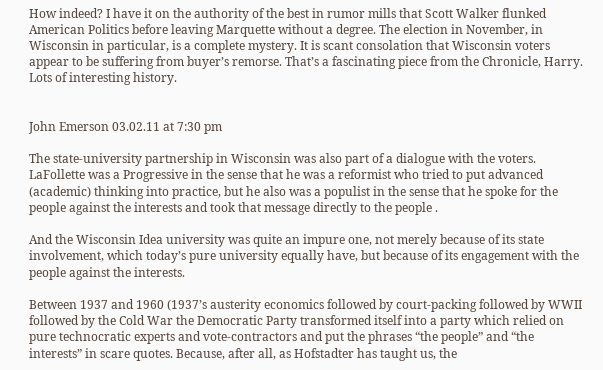How indeed? I have it on the authority of the best in rumor mills that Scott Walker flunked American Politics before leaving Marquette without a degree. The election in November, in Wisconsin in particular, is a complete mystery. It is scant consolation that Wisconsin voters appear to be suffering from buyer’s remorse. That’s a fascinating piece from the Chronicle, Harry. Lots of interesting history.


John Emerson 03.02.11 at 7:30 pm

The state-university partnership in Wisconsin was also part of a dialogue with the voters. LaFollette was a Progressive in the sense that he was a reformist who tried to put advanced (academic) thinking into practice, but he also was a populist in the sense that he spoke for the people against the interests and took that message directly to the people .

And the Wisconsin Idea university was quite an impure one, not merely because of its state involvement, which today’s pure university equally have, but because of its engagement with the people against the interests.

Between 1937 and 1960 (1937’s austerity economics followed by court-packing followed by WWII followed by the Cold War the Democratic Party transformed itself into a party which relied on pure technocratic experts and vote-contractors and put the phrases “the people” and “the interests” in scare quotes. Because, after all, as Hofstadter has taught us, the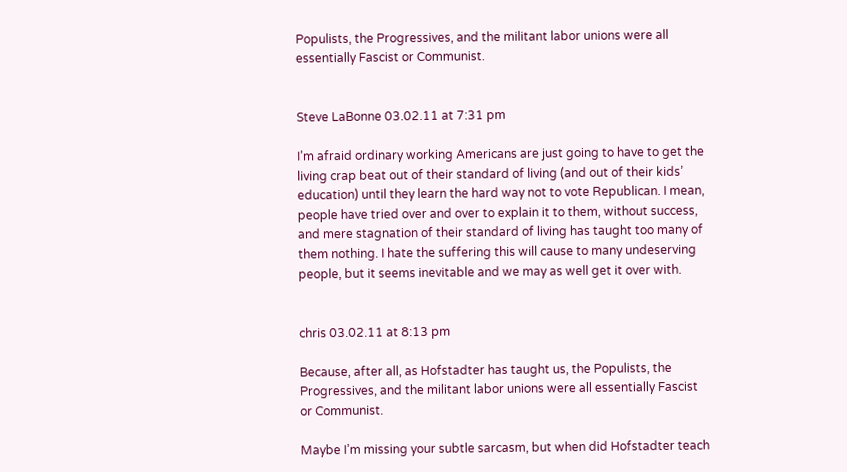Populists, the Progressives, and the militant labor unions were all essentially Fascist or Communist.


Steve LaBonne 03.02.11 at 7:31 pm

I’m afraid ordinary working Americans are just going to have to get the living crap beat out of their standard of living (and out of their kids’ education) until they learn the hard way not to vote Republican. I mean, people have tried over and over to explain it to them, without success, and mere stagnation of their standard of living has taught too many of them nothing. I hate the suffering this will cause to many undeserving people, but it seems inevitable and we may as well get it over with.


chris 03.02.11 at 8:13 pm

Because, after all, as Hofstadter has taught us, the Populists, the Progressives, and the militant labor unions were all essentially Fascist or Communist.

Maybe I’m missing your subtle sarcasm, but when did Hofstadter teach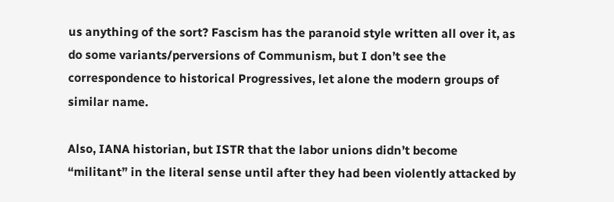us anything of the sort? Fascism has the paranoid style written all over it, as do some variants/perversions of Communism, but I don’t see the correspondence to historical Progressives, let alone the modern groups of similar name.

Also, IANA historian, but ISTR that the labor unions didn’t become “militant” in the literal sense until after they had been violently attacked by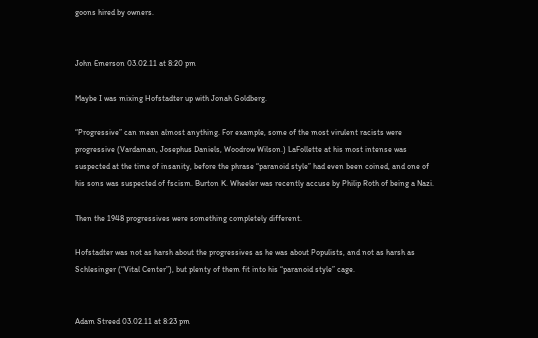goons hired by owners.


John Emerson 03.02.11 at 8:20 pm

Maybe I was mixing Hofstadter up with Jonah Goldberg.

“Progressive” can mean almost anything. For example, some of the most virulent racists were progressive (Vardaman, Josephus Daniels, Woodrow Wilson.) LaFollette at his most intense was suspected at the time of insanity, before the phrase “paranoid style” had even been coined, and one of his sons was suspected of fscism. Burton K. Wheeler was recently accuse by Philip Roth of being a Nazi.

Then the 1948 progressives were something completely different.

Hofstadter was not as harsh about the progressives as he was about Populists, and not as harsh as Schlesinger (“Vital Center”), but plenty of them fit into his “paranoid style” cage.


Adam Streed 03.02.11 at 8:23 pm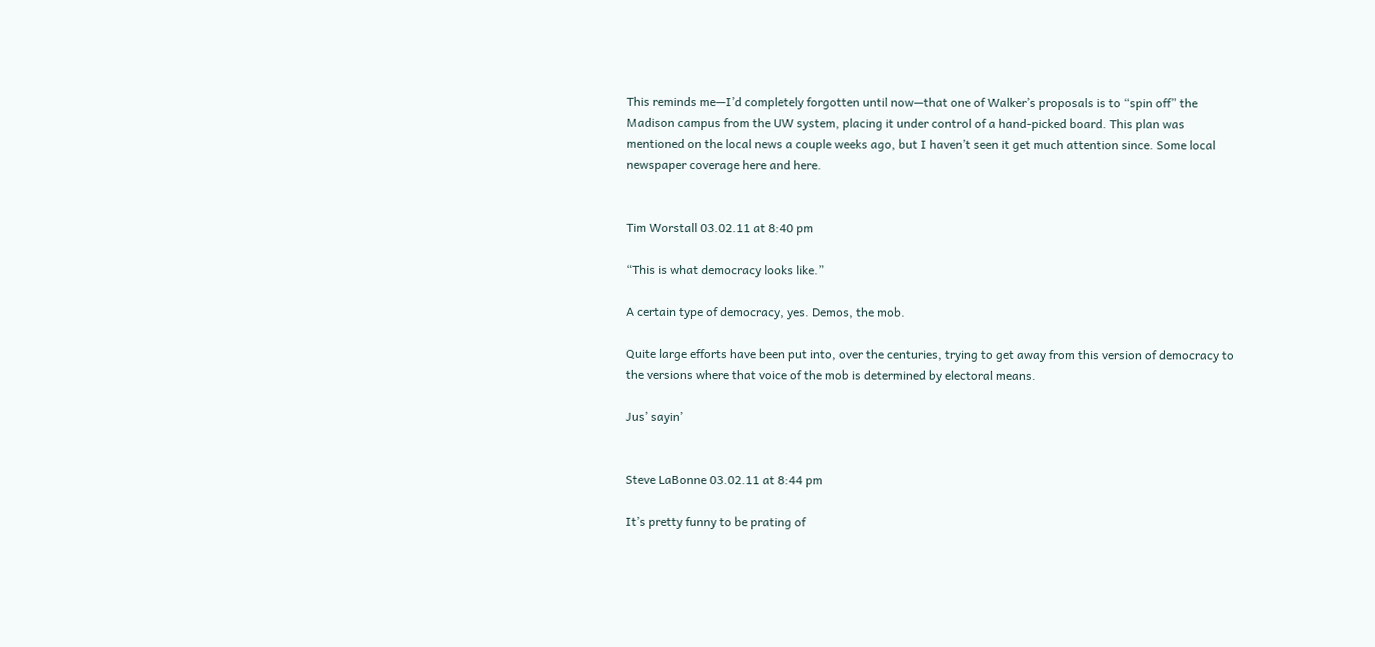This reminds me—I’d completely forgotten until now—that one of Walker’s proposals is to “spin off” the Madison campus from the UW system, placing it under control of a hand-picked board. This plan was mentioned on the local news a couple weeks ago, but I haven’t seen it get much attention since. Some local newspaper coverage here and here.


Tim Worstall 03.02.11 at 8:40 pm

“This is what democracy looks like.”

A certain type of democracy, yes. Demos, the mob.

Quite large efforts have been put into, over the centuries, trying to get away from this version of democracy to the versions where that voice of the mob is determined by electoral means.

Jus’ sayin’


Steve LaBonne 03.02.11 at 8:44 pm

It’s pretty funny to be prating of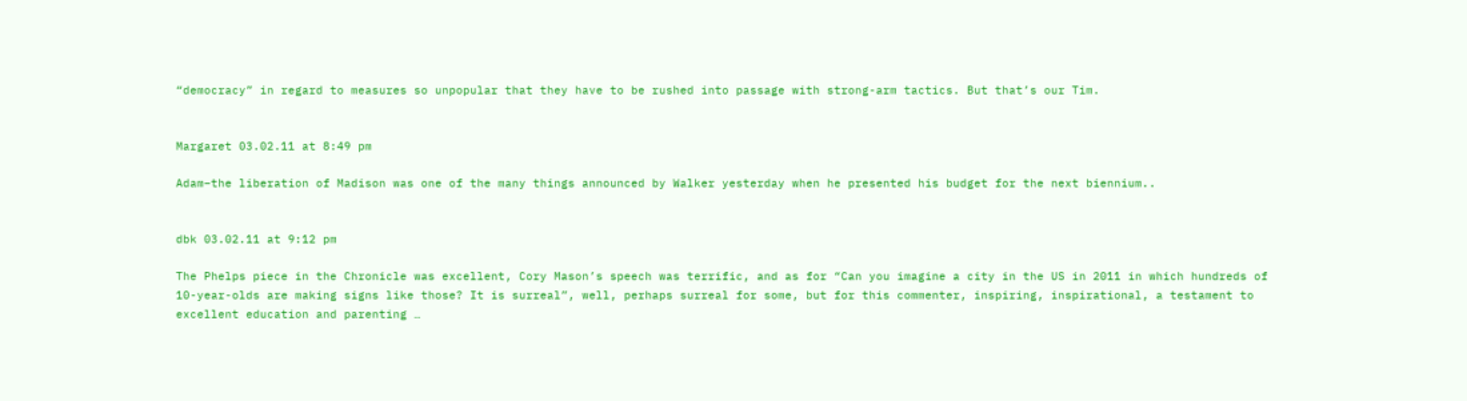“democracy” in regard to measures so unpopular that they have to be rushed into passage with strong-arm tactics. But that’s our Tim.


Margaret 03.02.11 at 8:49 pm

Adam–the liberation of Madison was one of the many things announced by Walker yesterday when he presented his budget for the next biennium..


dbk 03.02.11 at 9:12 pm

The Phelps piece in the Chronicle was excellent, Cory Mason’s speech was terrific, and as for “Can you imagine a city in the US in 2011 in which hundreds of 10-year-olds are making signs like those? It is surreal”, well, perhaps surreal for some, but for this commenter, inspiring, inspirational, a testament to excellent education and parenting …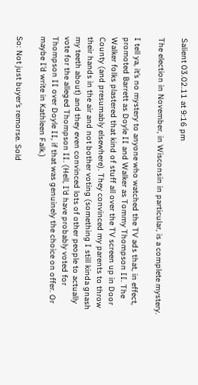Salient 03.02.11 at 9:16 pm

The election in November, in Wisconsin in particular, is a complete mystery.

I tell ya, it’s no mystery to anyone who watched the TV ads that, in effect, promoted Barrett as Doyle II and Walker as Tommy Thompson II. The Walker folks plastered that kind of stuff all over the TV screen up in Door County (and presumably elsewhere). They convinced my parents to throw their hands in the air and not bother voting (something I still kinda gnash my teeth about) and they even convinced lots of other people to actually vote for the alleged Thompson II. (Hell, I’d have probably voted for Thompson II over Doyle II, if that was genuinely the choice on offer. Or maybe I’d write in Kathleen Falk.)

So: Not just buyer’s remorse. Sold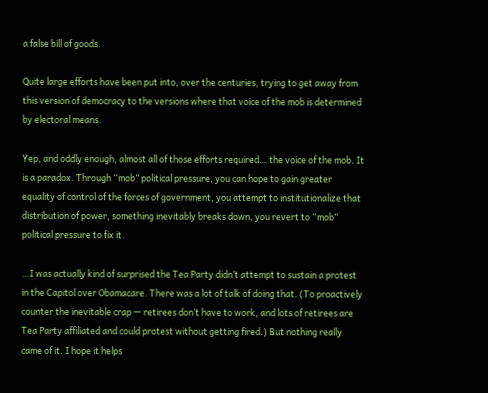a false bill of goods.

Quite large efforts have been put into, over the centuries, trying to get away from this version of democracy to the versions where that voice of the mob is determined by electoral means.

Yep, and oddly enough, almost all of those efforts required… the voice of the mob. It is a paradox. Through “mob” political pressure, you can hope to gain greater equality of control of the forces of government, you attempt to institutionalize that distribution of power, something inevitably breaks down, you revert to “mob” political pressure to fix it.

…I was actually kind of surprised the Tea Party didn’t attempt to sustain a protest in the Capitol over Obamacare. There was a lot of talk of doing that. (To proactively counter the inevitable crap — retirees don’t have to work, and lots of retirees are Tea Party affiliated and could protest without getting fired.) But nothing really came of it. I hope it helps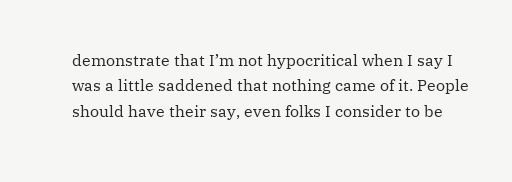demonstrate that I’m not hypocritical when I say I was a little saddened that nothing came of it. People should have their say, even folks I consider to be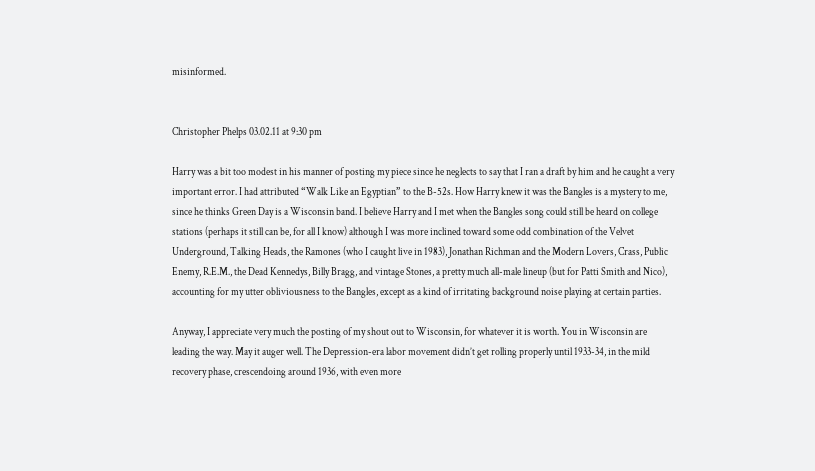misinformed.


Christopher Phelps 03.02.11 at 9:30 pm

Harry was a bit too modest in his manner of posting my piece since he neglects to say that I ran a draft by him and he caught a very important error. I had attributed “Walk Like an Egyptian” to the B-52s. How Harry knew it was the Bangles is a mystery to me, since he thinks Green Day is a Wisconsin band. I believe Harry and I met when the Bangles song could still be heard on college stations (perhaps it still can be, for all I know) although I was more inclined toward some odd combination of the Velvet Underground, Talking Heads, the Ramones (who I caught live in 1983), Jonathan Richman and the Modern Lovers, Crass, Public Enemy, R.E.M., the Dead Kennedys, Billy Bragg, and vintage Stones, a pretty much all-male lineup (but for Patti Smith and Nico), accounting for my utter obliviousness to the Bangles, except as a kind of irritating background noise playing at certain parties.

Anyway, I appreciate very much the posting of my shout out to Wisconsin, for whatever it is worth. You in Wisconsin are leading the way. May it auger well. The Depression-era labor movement didn’t get rolling properly until 1933-34, in the mild recovery phase, crescendoing around 1936, with even more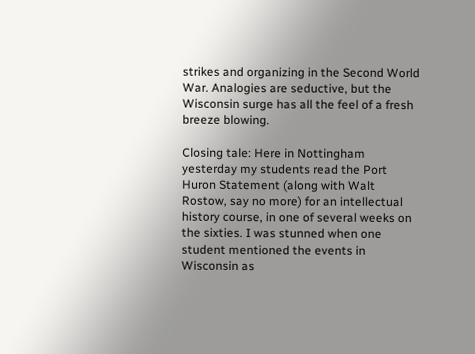strikes and organizing in the Second World War. Analogies are seductive, but the Wisconsin surge has all the feel of a fresh breeze blowing.

Closing tale: Here in Nottingham yesterday my students read the Port Huron Statement (along with Walt Rostow, say no more) for an intellectual history course, in one of several weeks on the sixties. I was stunned when one student mentioned the events in Wisconsin as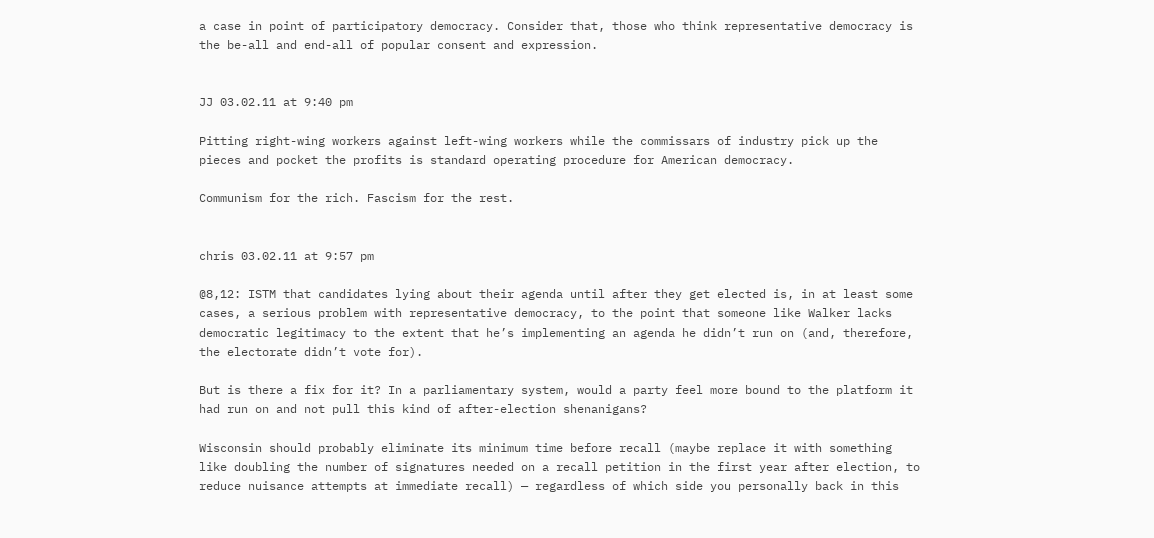a case in point of participatory democracy. Consider that, those who think representative democracy is the be-all and end-all of popular consent and expression.


JJ 03.02.11 at 9:40 pm

Pitting right-wing workers against left-wing workers while the commissars of industry pick up the pieces and pocket the profits is standard operating procedure for American democracy.

Communism for the rich. Fascism for the rest.


chris 03.02.11 at 9:57 pm

@8,12: ISTM that candidates lying about their agenda until after they get elected is, in at least some cases, a serious problem with representative democracy, to the point that someone like Walker lacks democratic legitimacy to the extent that he’s implementing an agenda he didn’t run on (and, therefore, the electorate didn’t vote for).

But is there a fix for it? In a parliamentary system, would a party feel more bound to the platform it had run on and not pull this kind of after-election shenanigans?

Wisconsin should probably eliminate its minimum time before recall (maybe replace it with something like doubling the number of signatures needed on a recall petition in the first year after election, to reduce nuisance attempts at immediate recall) — regardless of which side you personally back in this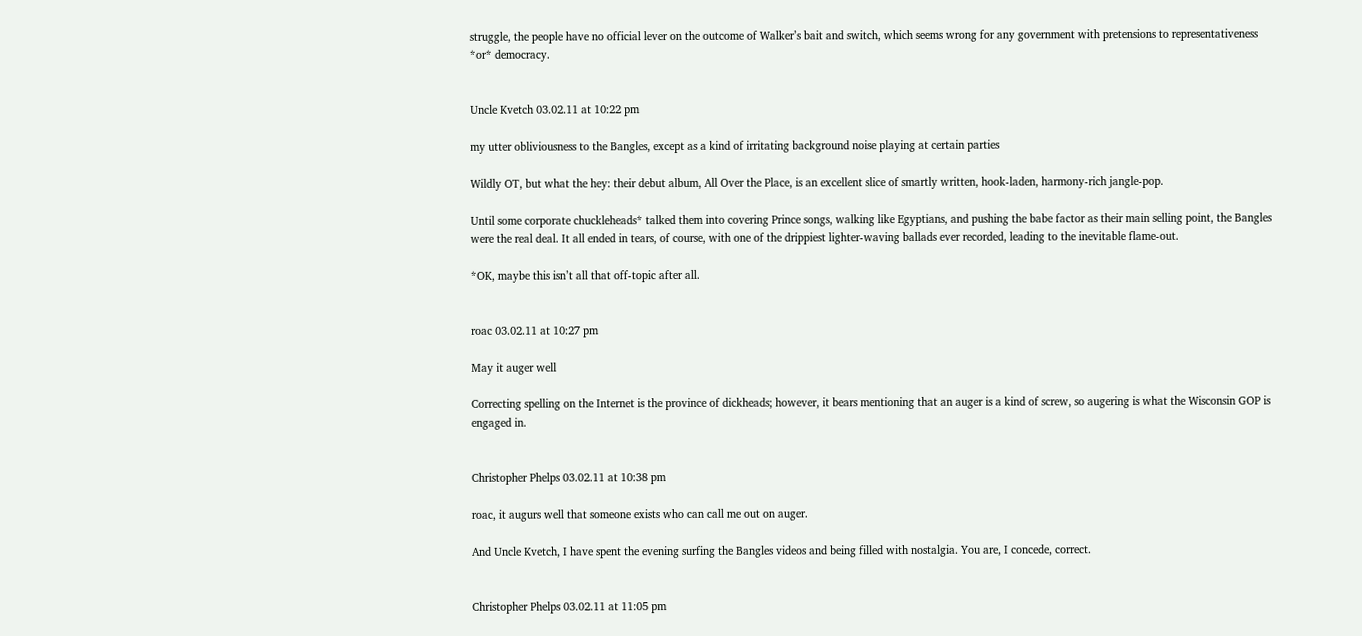struggle, the people have no official lever on the outcome of Walker’s bait and switch, which seems wrong for any government with pretensions to representativeness *or* democracy.


Uncle Kvetch 03.02.11 at 10:22 pm

my utter obliviousness to the Bangles, except as a kind of irritating background noise playing at certain parties

Wildly OT, but what the hey: their debut album, All Over the Place, is an excellent slice of smartly written, hook-laden, harmony-rich jangle-pop.

Until some corporate chuckleheads* talked them into covering Prince songs, walking like Egyptians, and pushing the babe factor as their main selling point, the Bangles were the real deal. It all ended in tears, of course, with one of the drippiest lighter-waving ballads ever recorded, leading to the inevitable flame-out.

*OK, maybe this isn’t all that off-topic after all.


roac 03.02.11 at 10:27 pm

May it auger well

Correcting spelling on the Internet is the province of dickheads; however, it bears mentioning that an auger is a kind of screw, so augering is what the Wisconsin GOP is engaged in.


Christopher Phelps 03.02.11 at 10:38 pm

roac, it augurs well that someone exists who can call me out on auger.

And Uncle Kvetch, I have spent the evening surfing the Bangles videos and being filled with nostalgia. You are, I concede, correct.


Christopher Phelps 03.02.11 at 11:05 pm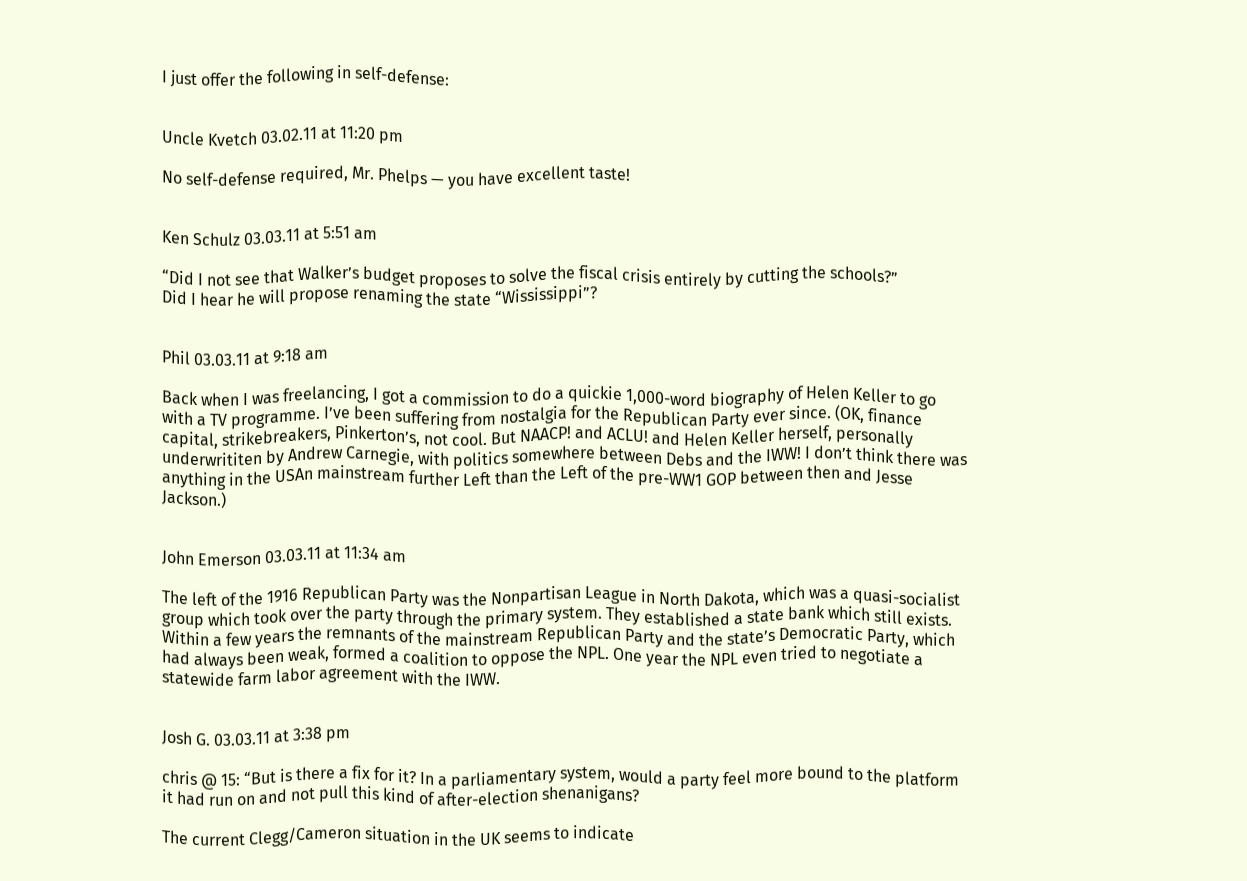I just offer the following in self-defense:


Uncle Kvetch 03.02.11 at 11:20 pm

No self-defense required, Mr. Phelps — you have excellent taste!


Ken Schulz 03.03.11 at 5:51 am

“Did I not see that Walker’s budget proposes to solve the fiscal crisis entirely by cutting the schools?”
Did I hear he will propose renaming the state “Wississippi”?


Phil 03.03.11 at 9:18 am

Back when I was freelancing, I got a commission to do a quickie 1,000-word biography of Helen Keller to go with a TV programme. I’ve been suffering from nostalgia for the Republican Party ever since. (OK, finance capital, strikebreakers, Pinkerton’s, not cool. But NAACP! and ACLU! and Helen Keller herself, personally underwrititen by Andrew Carnegie, with politics somewhere between Debs and the IWW! I don’t think there was anything in the USAn mainstream further Left than the Left of the pre-WW1 GOP between then and Jesse Jackson.)


John Emerson 03.03.11 at 11:34 am

The left of the 1916 Republican Party was the Nonpartisan League in North Dakota, which was a quasi-socialist group which took over the party through the primary system. They established a state bank which still exists. Within a few years the remnants of the mainstream Republican Party and the state’s Democratic Party, which had always been weak, formed a coalition to oppose the NPL. One year the NPL even tried to negotiate a statewide farm labor agreement with the IWW.


Josh G. 03.03.11 at 3:38 pm

chris @ 15: “But is there a fix for it? In a parliamentary system, would a party feel more bound to the platform it had run on and not pull this kind of after-election shenanigans?

The current Clegg/Cameron situation in the UK seems to indicate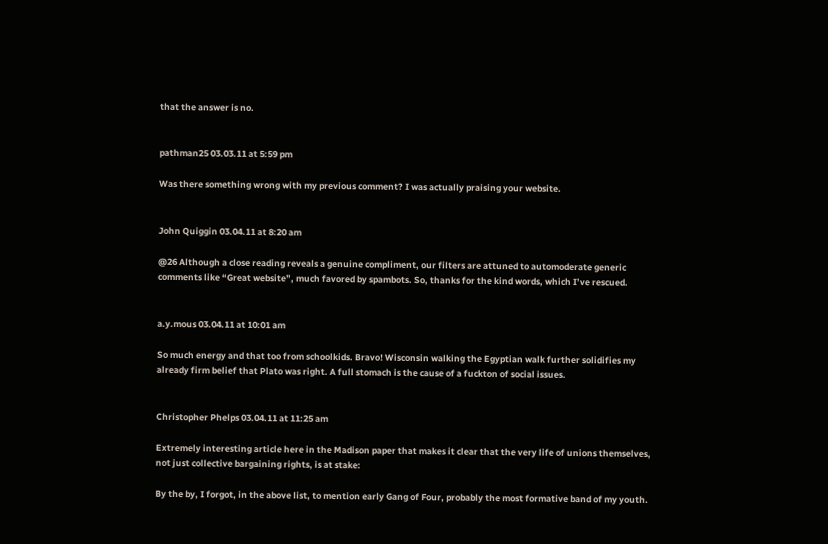that the answer is no.


pathman25 03.03.11 at 5:59 pm

Was there something wrong with my previous comment? I was actually praising your website.


John Quiggin 03.04.11 at 8:20 am

@26 Although a close reading reveals a genuine compliment, our filters are attuned to automoderate generic comments like “Great website”, much favored by spambots. So, thanks for the kind words, which I’ve rescued.


a.y.mous 03.04.11 at 10:01 am

So much energy and that too from schoolkids. Bravo! Wisconsin walking the Egyptian walk further solidifies my already firm belief that Plato was right. A full stomach is the cause of a fuckton of social issues.


Christopher Phelps 03.04.11 at 11:25 am

Extremely interesting article here in the Madison paper that makes it clear that the very life of unions themselves, not just collective bargaining rights, is at stake:

By the by, I forgot, in the above list, to mention early Gang of Four, probably the most formative band of my youth.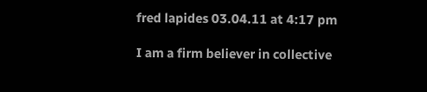fred lapides 03.04.11 at 4:17 pm

I am a firm believer in collective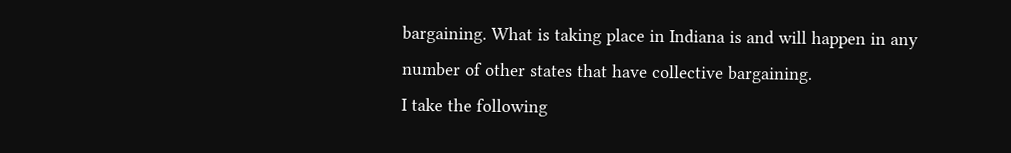bargaining. What is taking place in Indiana is and will happen in any number of other states that have collective bargaining.
I take the following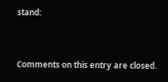stand:


Comments on this entry are closed.